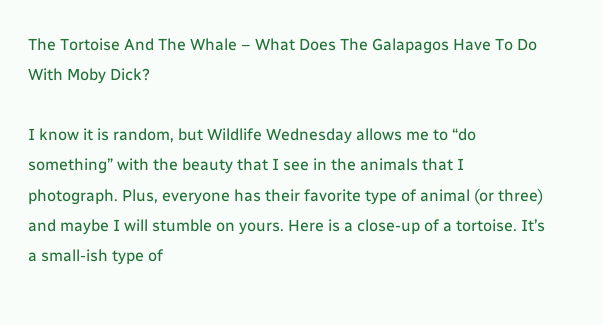The Tortoise And The Whale – What Does The Galapagos Have To Do With Moby Dick?

I know it is random, but Wildlife Wednesday allows me to “do something” with the beauty that I see in the animals that I photograph. Plus, everyone has their favorite type of animal (or three) and maybe I will stumble on yours. Here is a close-up of a tortoise. It’s a small-ish type of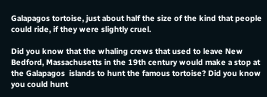Galapagos tortoise, just about half the size of the kind that people could ride, if they were slightly cruel.

Did you know that the whaling crews that used to leave New Bedford, Massachusetts in the 19th century would make a stop at the Galapagos  islands to hunt the famous tortoise? Did you know you could hunt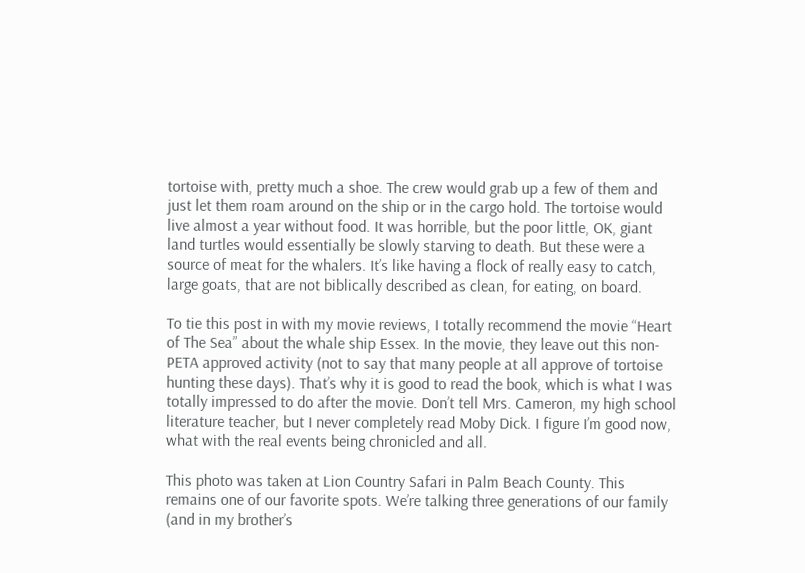tortoise with, pretty much a shoe. The crew would grab up a few of them and just let them roam around on the ship or in the cargo hold. The tortoise would live almost a year without food. It was horrible, but the poor little, OK, giant land turtles would essentially be slowly starving to death. But these were a source of meat for the whalers. It’s like having a flock of really easy to catch, large goats, that are not biblically described as clean, for eating, on board.

To tie this post in with my movie reviews, I totally recommend the movie “Heart of The Sea” about the whale ship Essex. In the movie, they leave out this non-PETA approved activity (not to say that many people at all approve of tortoise hunting these days). That’s why it is good to read the book, which is what I was totally impressed to do after the movie. Don’t tell Mrs. Cameron, my high school literature teacher, but I never completely read Moby Dick. I figure I’m good now, what with the real events being chronicled and all.

This photo was taken at Lion Country Safari in Palm Beach County. This remains one of our favorite spots. We’re talking three generations of our family (and in my brother’s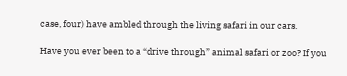case, four) have ambled through the living safari in our cars.

Have you ever been to a “drive through” animal safari or zoo? If you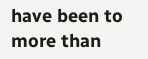have been to more than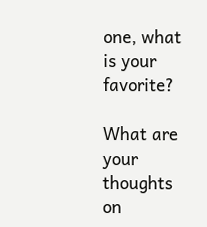one, what is your favorite?

What are your thoughts on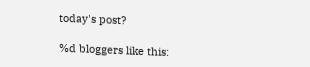today's post?

%d bloggers like this: